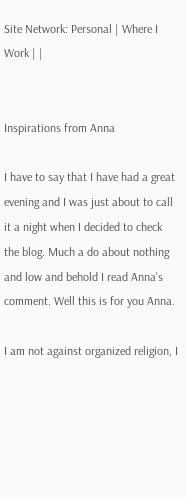Site Network: Personal | Where I Work | |


Inspirations from Anna

I have to say that I have had a great evening and I was just about to call it a night when I decided to check the blog. Much a do about nothing and low and behold I read Anna's comment. Well this is for you Anna.

I am not against organized religion, I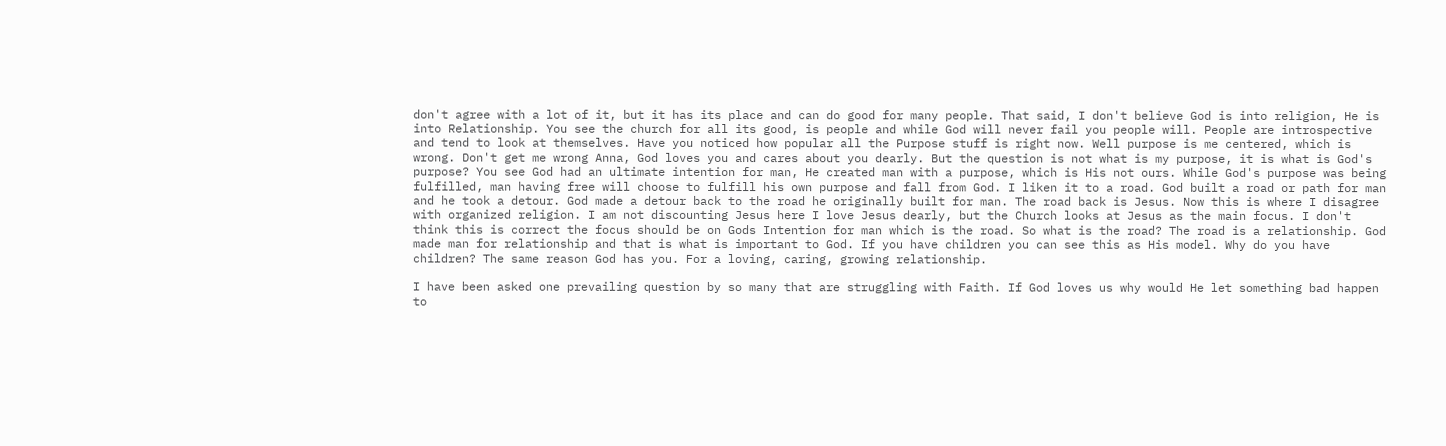don't agree with a lot of it, but it has its place and can do good for many people. That said, I don't believe God is into religion, He is into Relationship. You see the church for all its good, is people and while God will never fail you people will. People are introspective and tend to look at themselves. Have you noticed how popular all the Purpose stuff is right now. Well purpose is me centered, which is wrong. Don't get me wrong Anna, God loves you and cares about you dearly. But the question is not what is my purpose, it is what is God's purpose? You see God had an ultimate intention for man, He created man with a purpose, which is His not ours. While God's purpose was being fulfilled, man having free will choose to fulfill his own purpose and fall from God. I liken it to a road. God built a road or path for man and he took a detour. God made a detour back to the road he originally built for man. The road back is Jesus. Now this is where I disagree with organized religion. I am not discounting Jesus here I love Jesus dearly, but the Church looks at Jesus as the main focus. I don't think this is correct the focus should be on Gods Intention for man which is the road. So what is the road? The road is a relationship. God made man for relationship and that is what is important to God. If you have children you can see this as His model. Why do you have children? The same reason God has you. For a loving, caring, growing relationship.

I have been asked one prevailing question by so many that are struggling with Faith. If God loves us why would He let something bad happen to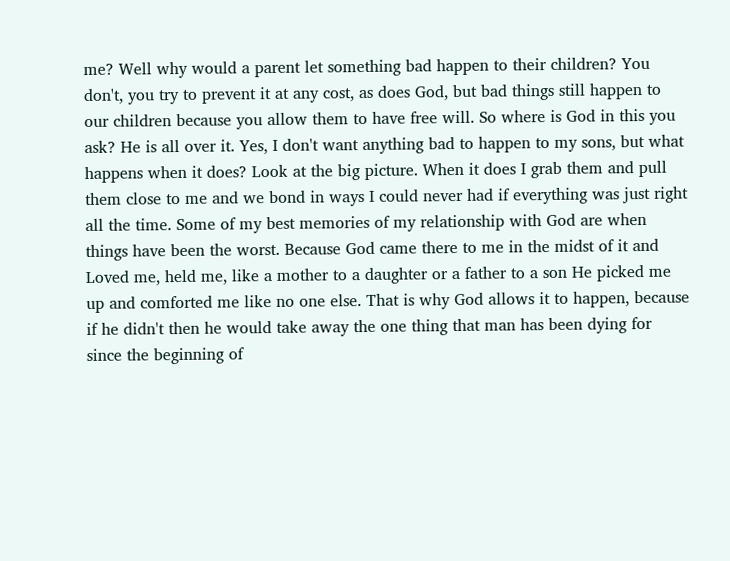me? Well why would a parent let something bad happen to their children? You don't, you try to prevent it at any cost, as does God, but bad things still happen to our children because you allow them to have free will. So where is God in this you ask? He is all over it. Yes, I don't want anything bad to happen to my sons, but what happens when it does? Look at the big picture. When it does I grab them and pull them close to me and we bond in ways I could never had if everything was just right all the time. Some of my best memories of my relationship with God are when things have been the worst. Because God came there to me in the midst of it and Loved me, held me, like a mother to a daughter or a father to a son He picked me up and comforted me like no one else. That is why God allows it to happen, because if he didn't then he would take away the one thing that man has been dying for since the beginning of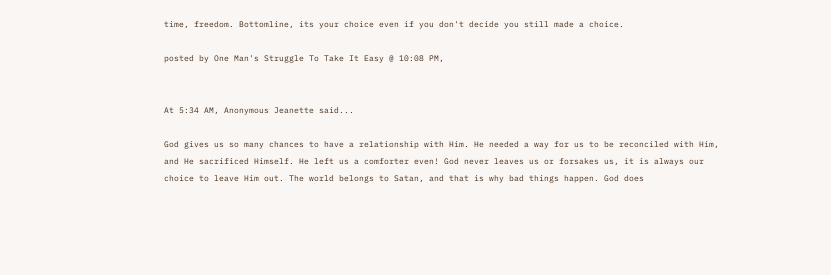time, freedom. Bottomline, its your choice even if you don't decide you still made a choice.

posted by One Man's Struggle To Take It Easy @ 10:08 PM,


At 5:34 AM, Anonymous Jeanette said...

God gives us so many chances to have a relationship with Him. He needed a way for us to be reconciled with Him, and He sacrificed Himself. He left us a comforter even! God never leaves us or forsakes us, it is always our choice to leave Him out. The world belongs to Satan, and that is why bad things happen. God does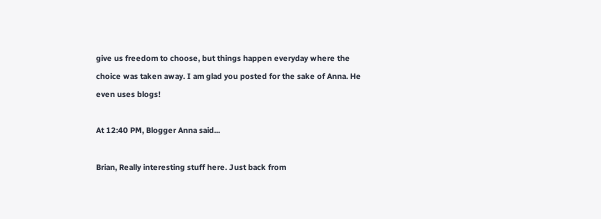give us freedom to choose, but things happen everyday where the choice was taken away. I am glad you posted for the sake of Anna. He even uses blogs!

At 12:40 PM, Blogger Anna said...

Brian, Really interesting stuff here. Just back from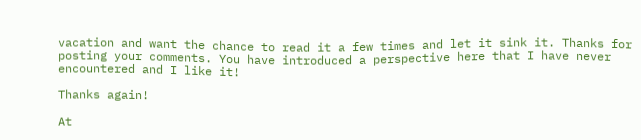vacation and want the chance to read it a few times and let it sink it. Thanks for posting your comments. You have introduced a perspective here that I have never encountered and I like it!

Thanks again!

At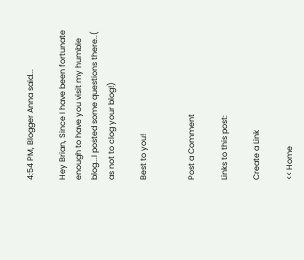4:54 PM, Blogger Anna said...

Hey Brian, Since I have been fortunate enough to have you visit my humble blog...I posted some questions there..( as not to clog your blog!)

Best to you!


Post a Comment

Links to this post:

Create a Link

<< Home